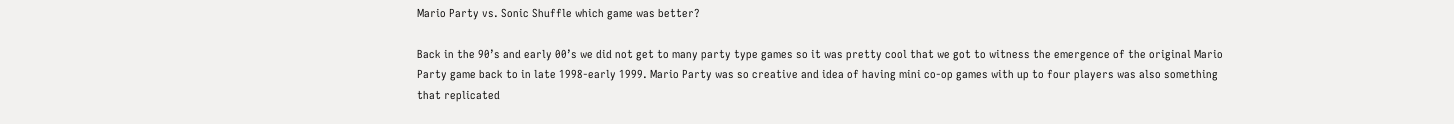Mario Party vs. Sonic Shuffle which game was better?

Back in the 90’s and early 00’s we did not get to many party type games so it was pretty cool that we got to witness the emergence of the original Mario Party game back to in late 1998-early 1999. Mario Party was so creative and idea of having mini co-op games with up to four players was also something that replicated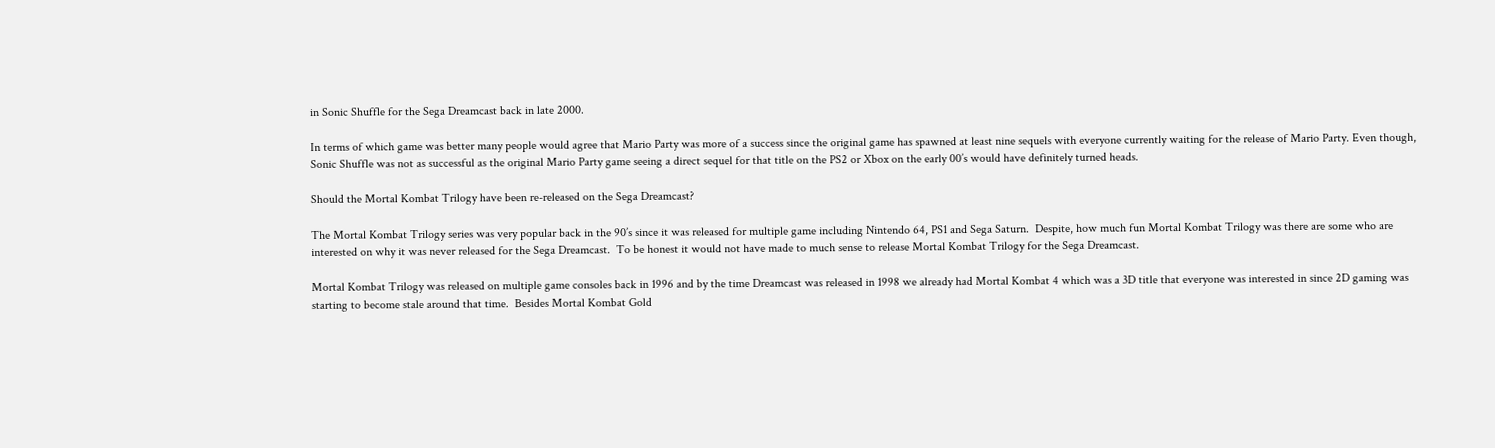in Sonic Shuffle for the Sega Dreamcast back in late 2000.

In terms of which game was better many people would agree that Mario Party was more of a success since the original game has spawned at least nine sequels with everyone currently waiting for the release of Mario Party. Even though, Sonic Shuffle was not as successful as the original Mario Party game seeing a direct sequel for that title on the PS2 or Xbox on the early 00’s would have definitely turned heads.

Should the Mortal Kombat Trilogy have been re-released on the Sega Dreamcast?

The Mortal Kombat Trilogy series was very popular back in the 90’s since it was released for multiple game including Nintendo 64, PS1 and Sega Saturn.  Despite, how much fun Mortal Kombat Trilogy was there are some who are interested on why it was never released for the Sega Dreamcast.  To be honest it would not have made to much sense to release Mortal Kombat Trilogy for the Sega Dreamcast.

Mortal Kombat Trilogy was released on multiple game consoles back in 1996 and by the time Dreamcast was released in 1998 we already had Mortal Kombat 4 which was a 3D title that everyone was interested in since 2D gaming was starting to become stale around that time.  Besides Mortal Kombat Gold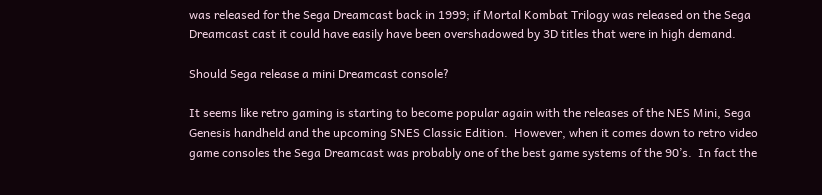was released for the Sega Dreamcast back in 1999; if Mortal Kombat Trilogy was released on the Sega Dreamcast cast it could have easily have been overshadowed by 3D titles that were in high demand.

Should Sega release a mini Dreamcast console?

It seems like retro gaming is starting to become popular again with the releases of the NES Mini, Sega Genesis handheld and the upcoming SNES Classic Edition.  However, when it comes down to retro video game consoles the Sega Dreamcast was probably one of the best game systems of the 90’s.  In fact the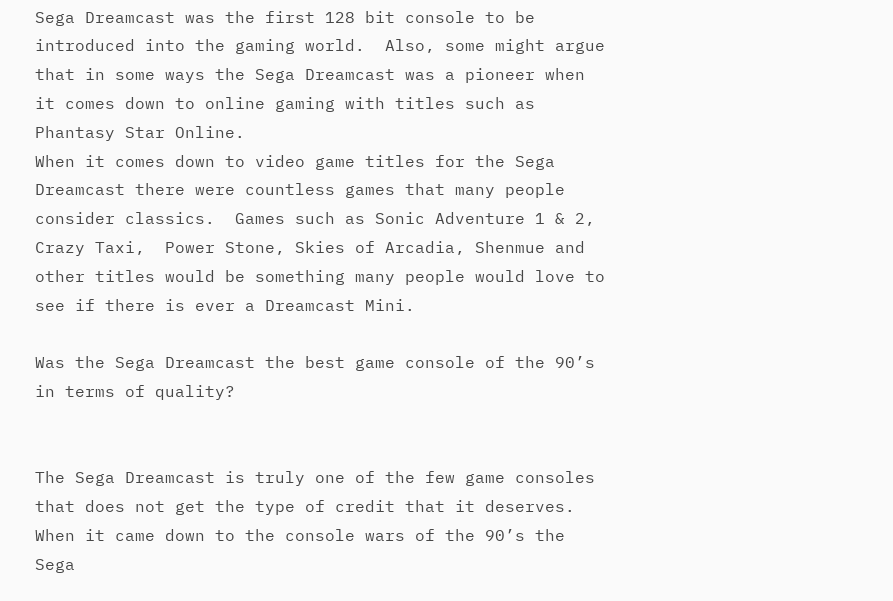Sega Dreamcast was the first 128 bit console to be introduced into the gaming world.  Also, some might argue that in some ways the Sega Dreamcast was a pioneer when it comes down to online gaming with titles such as Phantasy Star Online.
When it comes down to video game titles for the Sega Dreamcast there were countless games that many people consider classics.  Games such as Sonic Adventure 1 & 2, Crazy Taxi,  Power Stone, Skies of Arcadia, Shenmue and other titles would be something many people would love to see if there is ever a Dreamcast Mini.

Was the Sega Dreamcast the best game console of the 90’s in terms of quality?


The Sega Dreamcast is truly one of the few game consoles that does not get the type of credit that it deserves.  When it came down to the console wars of the 90’s the Sega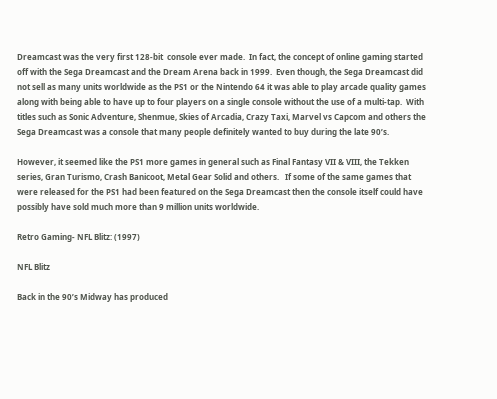Dreamcast was the very first 128-bit  console ever made.  In fact, the concept of online gaming started off with the Sega Dreamcast and the Dream Arena back in 1999.  Even though, the Sega Dreamcast did not sell as many units worldwide as the PS1 or the Nintendo 64 it was able to play arcade quality games along with being able to have up to four players on a single console without the use of a multi-tap.  With titles such as Sonic Adventure, Shenmue, Skies of Arcadia, Crazy Taxi, Marvel vs Capcom and others the Sega Dreamcast was a console that many people definitely wanted to buy during the late 90’s.

However, it seemed like the PS1 more games in general such as Final Fantasy VII & VIII, the Tekken series, Gran Turismo, Crash Banicoot, Metal Gear Solid and others.   If some of the same games that were released for the PS1 had been featured on the Sega Dreamcast then the console itself could have possibly have sold much more than 9 million units worldwide.

Retro Gaming- NFL Blitz: (1997)

NFL Blitz

Back in the 90’s Midway has produced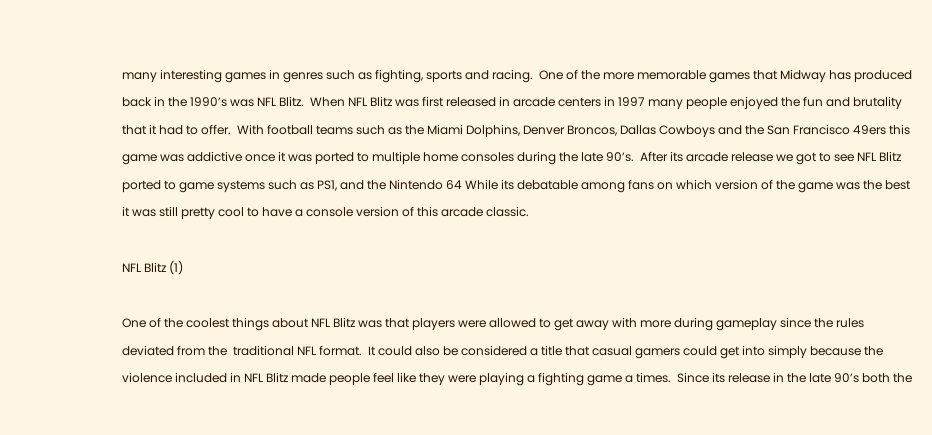many interesting games in genres such as fighting, sports and racing.  One of the more memorable games that Midway has produced back in the 1990’s was NFL Blitz.  When NFL Blitz was first released in arcade centers in 1997 many people enjoyed the fun and brutality that it had to offer.  With football teams such as the Miami Dolphins, Denver Broncos, Dallas Cowboys and the San Francisco 49ers this game was addictive once it was ported to multiple home consoles during the late 90’s.  After its arcade release we got to see NFL Blitz ported to game systems such as PS1, and the Nintendo 64 While its debatable among fans on which version of the game was the best it was still pretty cool to have a console version of this arcade classic.

NFL Blitz (1)

One of the coolest things about NFL Blitz was that players were allowed to get away with more during gameplay since the rules deviated from the  traditional NFL format.  It could also be considered a title that casual gamers could get into simply because the violence included in NFL Blitz made people feel like they were playing a fighting game a times.  Since its release in the late 90’s both the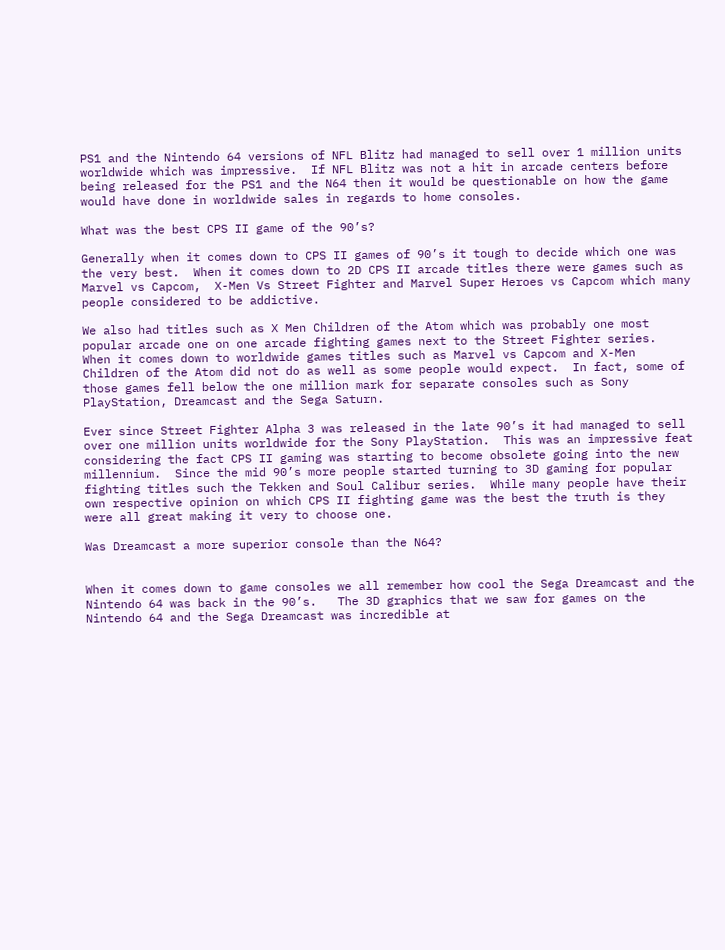PS1 and the Nintendo 64 versions of NFL Blitz had managed to sell over 1 million units worldwide which was impressive.  If NFL Blitz was not a hit in arcade centers before being released for the PS1 and the N64 then it would be questionable on how the game would have done in worldwide sales in regards to home consoles.

What was the best CPS II game of the 90’s?

Generally when it comes down to CPS II games of 90’s it tough to decide which one was the very best.  When it comes down to 2D CPS II arcade titles there were games such as Marvel vs Capcom,  X-Men Vs Street Fighter and Marvel Super Heroes vs Capcom which many people considered to be addictive.

We also had titles such as X Men Children of the Atom which was probably one most popular arcade one on one arcade fighting games next to the Street Fighter series.  When it comes down to worldwide games titles such as Marvel vs Capcom and X-Men Children of the Atom did not do as well as some people would expect.  In fact, some of those games fell below the one million mark for separate consoles such as Sony PlayStation, Dreamcast and the Sega Saturn.

Ever since Street Fighter Alpha 3 was released in the late 90’s it had managed to sell over one million units worldwide for the Sony PlayStation.  This was an impressive feat considering the fact CPS II gaming was starting to become obsolete going into the new millennium.  Since the mid 90’s more people started turning to 3D gaming for popular fighting titles such the Tekken and Soul Calibur series.  While many people have their own respective opinion on which CPS II fighting game was the best the truth is they were all great making it very to choose one.

Was Dreamcast a more superior console than the N64?


When it comes down to game consoles we all remember how cool the Sega Dreamcast and the Nintendo 64 was back in the 90’s.   The 3D graphics that we saw for games on the Nintendo 64 and the Sega Dreamcast was incredible at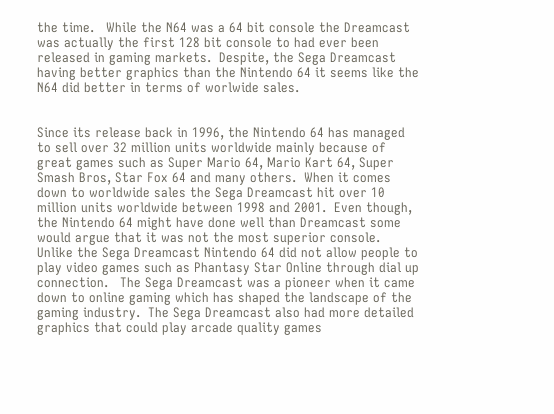the time.   While the N64 was a 64 bit console the Dreamcast was actually the first 128 bit console to had ever been released in gaming markets.  Despite, the Sega Dreamcast having better graphics than the Nintendo 64 it seems like the N64 did better in terms of worlwide sales.


Since its release back in 1996, the Nintendo 64 has managed to sell over 32 million units worldwide mainly because of great games such as Super Mario 64, Mario Kart 64, Super Smash Bros, Star Fox 64 and many others.  When it comes down to worldwide sales the Sega Dreamcast hit over 10 million units worldwide between 1998 and 2001.  Even though, the Nintendo 64 might have done well than Dreamcast some would argue that it was not the most superior console.  Unlike the Sega Dreamcast Nintendo 64 did not allow people to play video games such as Phantasy Star Online through dial up connection.   The Sega Dreamcast was a pioneer when it came down to online gaming which has shaped the landscape of the gaming industry.  The Sega Dreamcast also had more detailed graphics that could play arcade quality games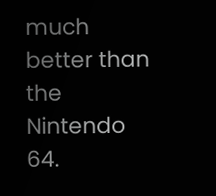much better than the Nintendo 64.